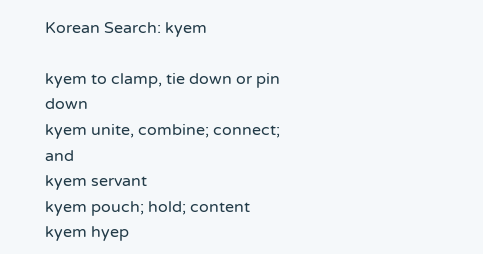Korean Search: kyem

kyem to clamp, tie down or pin down
kyem unite, combine; connect; and
kyem servant
kyem pouch; hold; content
kyem hyep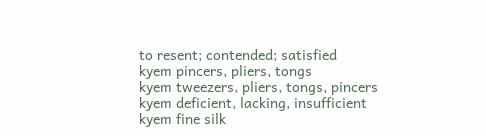to resent; contended; satisfied
kyem pincers, pliers, tongs
kyem tweezers, pliers, tongs, pincers
kyem deficient, lacking, insufficient
kyem fine silk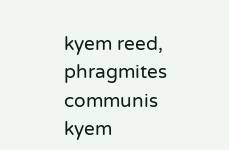kyem reed, phragmites communis
kyem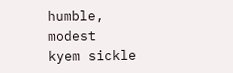humble, modest
kyem sickle